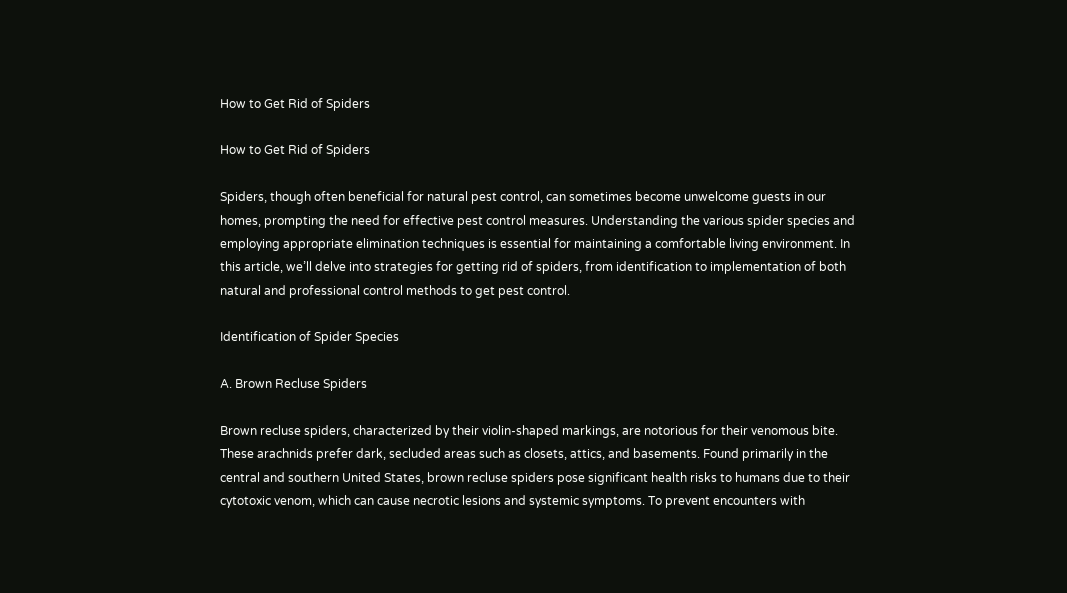How to Get Rid of Spiders

How to Get Rid of Spiders

Spiders, though often beneficial for natural pest control, can sometimes become unwelcome guests in our homes, prompting the need for effective pest control measures. Understanding the various spider species and employing appropriate elimination techniques is essential for maintaining a comfortable living environment. In this article, we’ll delve into strategies for getting rid of spiders, from identification to implementation of both natural and professional control methods to get pest control.

Identification of Spider Species

A. Brown Recluse Spiders

Brown recluse spiders, characterized by their violin-shaped markings, are notorious for their venomous bite. These arachnids prefer dark, secluded areas such as closets, attics, and basements. Found primarily in the central and southern United States, brown recluse spiders pose significant health risks to humans due to their cytotoxic venom, which can cause necrotic lesions and systemic symptoms. To prevent encounters with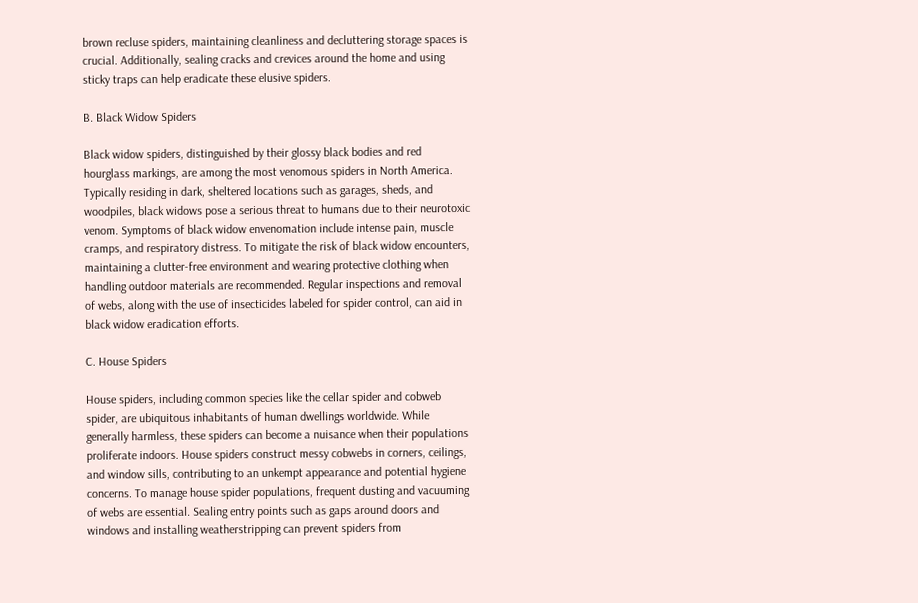brown recluse spiders, maintaining cleanliness and decluttering storage spaces is crucial. Additionally, sealing cracks and crevices around the home and using sticky traps can help eradicate these elusive spiders.

B. Black Widow Spiders

Black widow spiders, distinguished by their glossy black bodies and red hourglass markings, are among the most venomous spiders in North America. Typically residing in dark, sheltered locations such as garages, sheds, and woodpiles, black widows pose a serious threat to humans due to their neurotoxic venom. Symptoms of black widow envenomation include intense pain, muscle cramps, and respiratory distress. To mitigate the risk of black widow encounters, maintaining a clutter-free environment and wearing protective clothing when handling outdoor materials are recommended. Regular inspections and removal of webs, along with the use of insecticides labeled for spider control, can aid in black widow eradication efforts.

C. House Spiders

House spiders, including common species like the cellar spider and cobweb spider, are ubiquitous inhabitants of human dwellings worldwide. While generally harmless, these spiders can become a nuisance when their populations proliferate indoors. House spiders construct messy cobwebs in corners, ceilings, and window sills, contributing to an unkempt appearance and potential hygiene concerns. To manage house spider populations, frequent dusting and vacuuming of webs are essential. Sealing entry points such as gaps around doors and windows and installing weatherstripping can prevent spiders from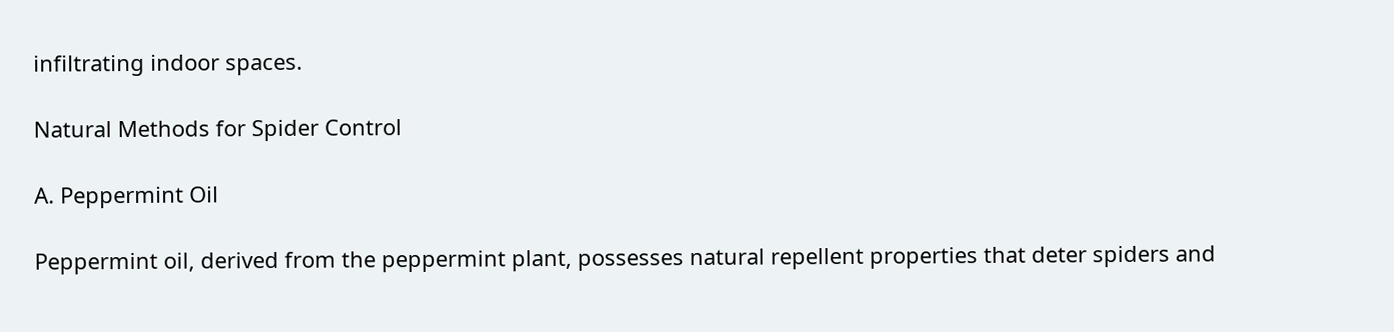infiltrating indoor spaces.

Natural Methods for Spider Control

A. Peppermint Oil

Peppermint oil, derived from the peppermint plant, possesses natural repellent properties that deter spiders and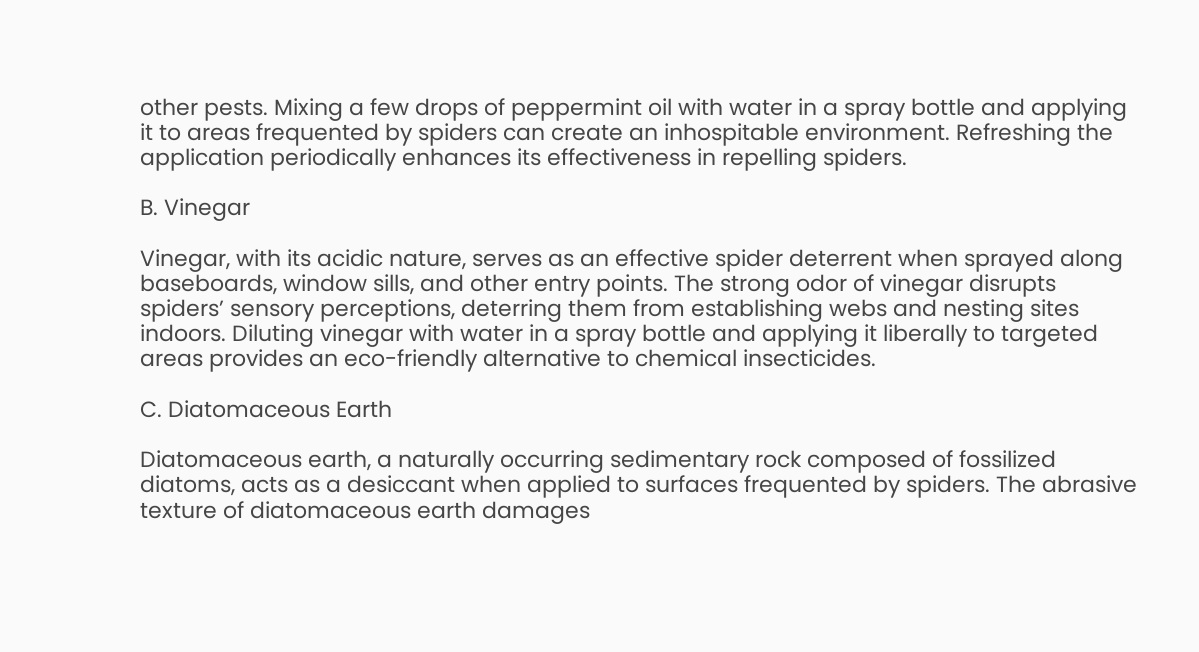other pests. Mixing a few drops of peppermint oil with water in a spray bottle and applying it to areas frequented by spiders can create an inhospitable environment. Refreshing the application periodically enhances its effectiveness in repelling spiders.

B. Vinegar

Vinegar, with its acidic nature, serves as an effective spider deterrent when sprayed along baseboards, window sills, and other entry points. The strong odor of vinegar disrupts spiders’ sensory perceptions, deterring them from establishing webs and nesting sites indoors. Diluting vinegar with water in a spray bottle and applying it liberally to targeted areas provides an eco-friendly alternative to chemical insecticides.

C. Diatomaceous Earth

Diatomaceous earth, a naturally occurring sedimentary rock composed of fossilized diatoms, acts as a desiccant when applied to surfaces frequented by spiders. The abrasive texture of diatomaceous earth damages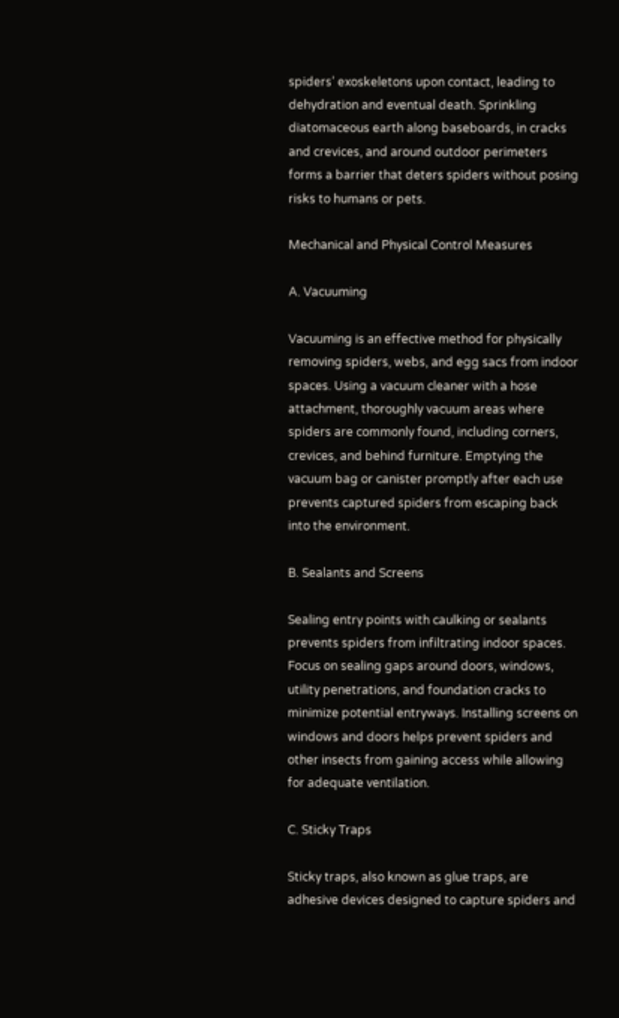spiders’ exoskeletons upon contact, leading to dehydration and eventual death. Sprinkling diatomaceous earth along baseboards, in cracks and crevices, and around outdoor perimeters forms a barrier that deters spiders without posing risks to humans or pets.

Mechanical and Physical Control Measures

A. Vacuuming

Vacuuming is an effective method for physically removing spiders, webs, and egg sacs from indoor spaces. Using a vacuum cleaner with a hose attachment, thoroughly vacuum areas where spiders are commonly found, including corners, crevices, and behind furniture. Emptying the vacuum bag or canister promptly after each use prevents captured spiders from escaping back into the environment.

B. Sealants and Screens

Sealing entry points with caulking or sealants prevents spiders from infiltrating indoor spaces. Focus on sealing gaps around doors, windows, utility penetrations, and foundation cracks to minimize potential entryways. Installing screens on windows and doors helps prevent spiders and other insects from gaining access while allowing for adequate ventilation.

C. Sticky Traps

Sticky traps, also known as glue traps, are adhesive devices designed to capture spiders and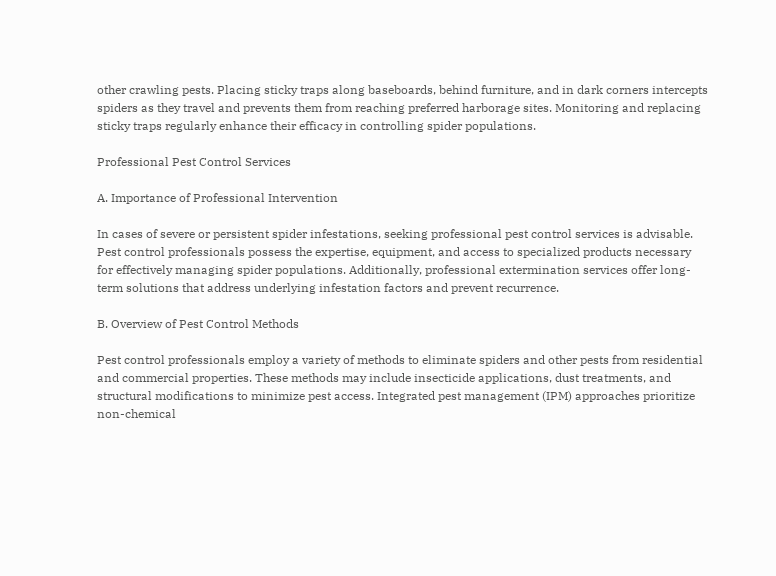other crawling pests. Placing sticky traps along baseboards, behind furniture, and in dark corners intercepts spiders as they travel and prevents them from reaching preferred harborage sites. Monitoring and replacing sticky traps regularly enhance their efficacy in controlling spider populations.

Professional Pest Control Services

A. Importance of Professional Intervention

In cases of severe or persistent spider infestations, seeking professional pest control services is advisable. Pest control professionals possess the expertise, equipment, and access to specialized products necessary for effectively managing spider populations. Additionally, professional extermination services offer long-term solutions that address underlying infestation factors and prevent recurrence.

B. Overview of Pest Control Methods

Pest control professionals employ a variety of methods to eliminate spiders and other pests from residential and commercial properties. These methods may include insecticide applications, dust treatments, and structural modifications to minimize pest access. Integrated pest management (IPM) approaches prioritize non-chemical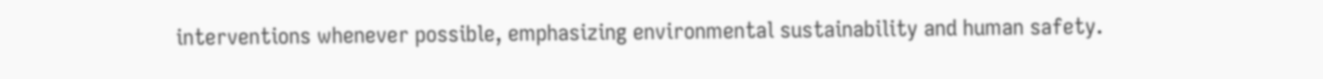interventions whenever possible, emphasizing environmental sustainability and human safety.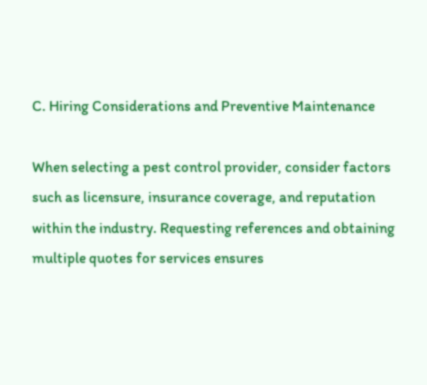C. Hiring Considerations and Preventive Maintenance

When selecting a pest control provider, consider factors such as licensure, insurance coverage, and reputation within the industry. Requesting references and obtaining multiple quotes for services ensures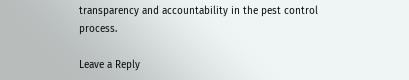transparency and accountability in the pest control process.

Leave a Reply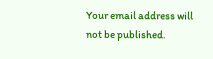Your email address will not be published.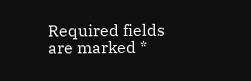Required fields are marked *